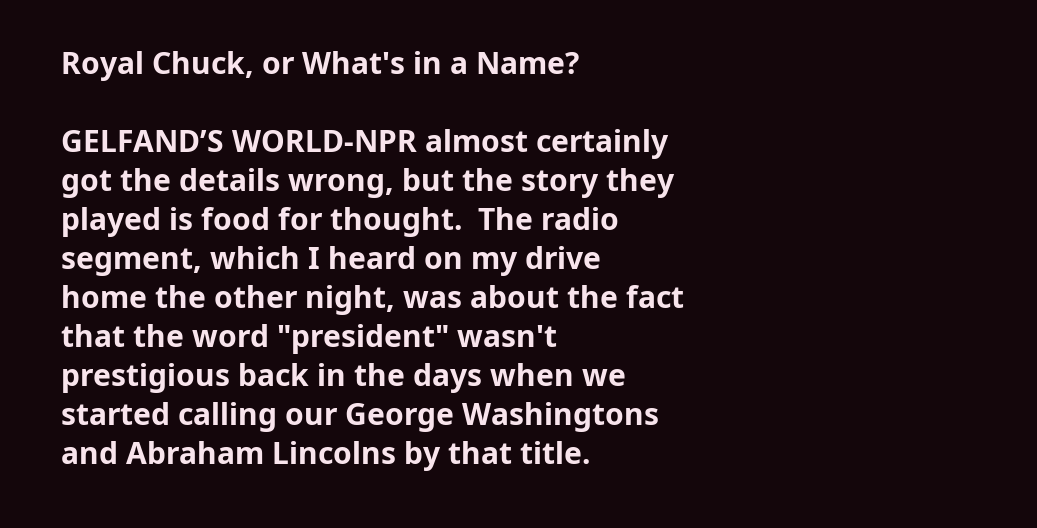Royal Chuck, or What's in a Name?

GELFAND’S WORLD-NPR almost certainly got the details wrong, but the story they played is food for thought.  The radio segment, which I heard on my drive home the other night, was about the fact that the word "president" wasn't prestigious back in the days when we started calling our George Washingtons and Abraham Lincolns by that title.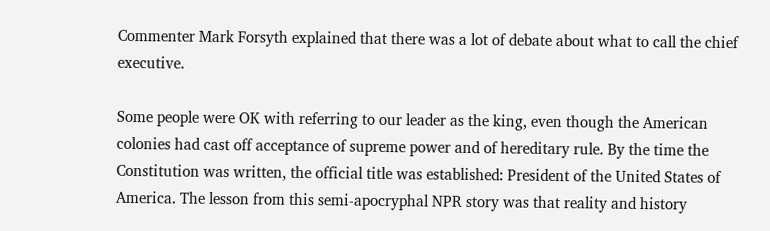Commenter Mark Forsyth explained that there was a lot of debate about what to call the chief executive.

Some people were OK with referring to our leader as the king, even though the American colonies had cast off acceptance of supreme power and of hereditary rule. By the time the Constitution was written, the official title was established: President of the United States of America. The lesson from this semi-apocryphal NPR story was that reality and history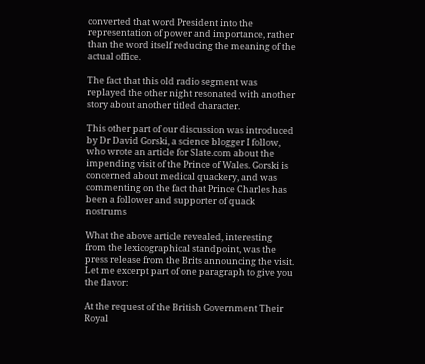converted that word President into the representation of power and importance, rather than the word itself reducing the meaning of the actual office.

The fact that this old radio segment was replayed the other night resonated with another story about another titled character.

This other part of our discussion was introduced by Dr David Gorski, a science blogger I follow, who wrote an article for Slate.com about the impending visit of the Prince of Wales. Gorski is concerned about medical quackery, and was commenting on the fact that Prince Charles has been a follower and supporter of quack nostrums

What the above article revealed, interesting from the lexicographical standpoint, was the press release from the Brits announcing the visit. Let me excerpt part of one paragraph to give you the flavor:

At the request of the British Government Their Royal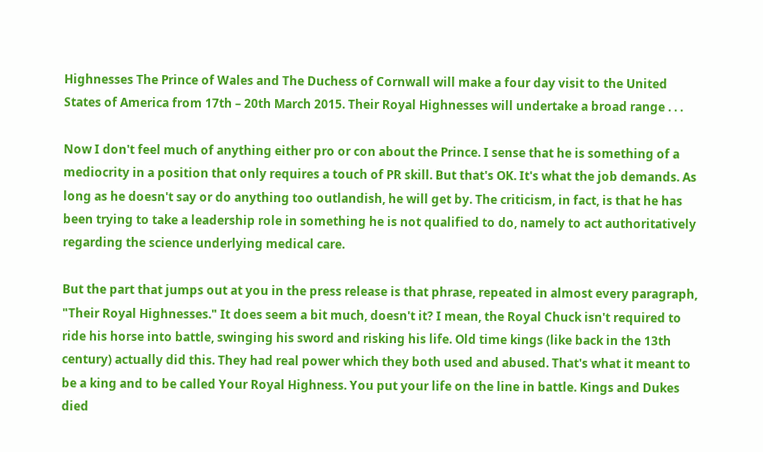Highnesses The Prince of Wales and The Duchess of Cornwall will make a four day visit to the United States of America from 17th – 20th March 2015. Their Royal Highnesses will undertake a broad range . . .

Now I don't feel much of anything either pro or con about the Prince. I sense that he is something of a mediocrity in a position that only requires a touch of PR skill. But that's OK. It's what the job demands. As long as he doesn't say or do anything too outlandish, he will get by. The criticism, in fact, is that he has been trying to take a leadership role in something he is not qualified to do, namely to act authoritatively regarding the science underlying medical care.

But the part that jumps out at you in the press release is that phrase, repeated in almost every paragraph, "Their Royal Highnesses." It does seem a bit much, doesn't it? I mean, the Royal Chuck isn't required to ride his horse into battle, swinging his sword and risking his life. Old time kings (like back in the 13th century) actually did this. They had real power which they both used and abused. That's what it meant to be a king and to be called Your Royal Highness. You put your life on the line in battle. Kings and Dukes died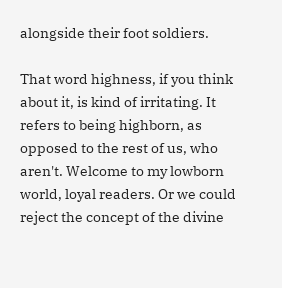alongside their foot soldiers.

That word highness, if you think about it, is kind of irritating. It refers to being highborn, as opposed to the rest of us, who aren't. Welcome to my lowborn world, loyal readers. Or we could reject the concept of the divine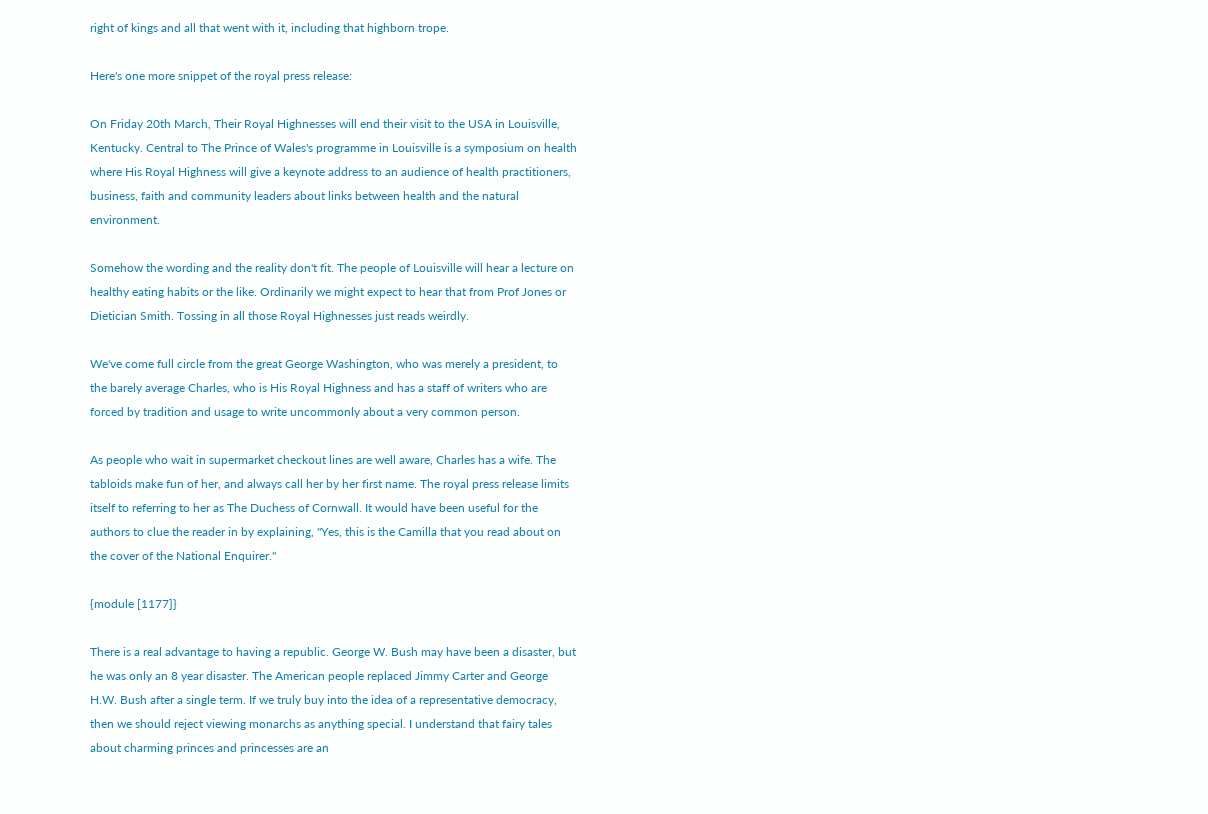right of kings and all that went with it, including that highborn trope.

Here's one more snippet of the royal press release:

On Friday 20th March, Their Royal Highnesses will end their visit to the USA in Louisville, Kentucky. Central to The Prince of Wales's programme in Louisville is a symposium on health where His Royal Highness will give a keynote address to an audience of health practitioners, business, faith and community leaders about links between health and the natural environment.

Somehow the wording and the reality don't fit. The people of Louisville will hear a lecture on healthy eating habits or the like. Ordinarily we might expect to hear that from Prof Jones or Dietician Smith. Tossing in all those Royal Highnesses just reads weirdly.

We've come full circle from the great George Washington, who was merely a president, to the barely average Charles, who is His Royal Highness and has a staff of writers who are forced by tradition and usage to write uncommonly about a very common person.

As people who wait in supermarket checkout lines are well aware, Charles has a wife. The tabloids make fun of her, and always call her by her first name. The royal press release limits itself to referring to her as The Duchess of Cornwall. It would have been useful for the authors to clue the reader in by explaining, "Yes, this is the Camilla that you read about on the cover of the National Enquirer."

{module [1177]}

There is a real advantage to having a republic. George W. Bush may have been a disaster, but he was only an 8 year disaster. The American people replaced Jimmy Carter and George H.W. Bush after a single term. If we truly buy into the idea of a representative democracy, then we should reject viewing monarchs as anything special. I understand that fairy tales about charming princes and princesses are an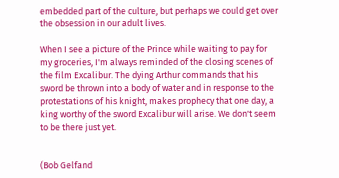embedded part of the culture, but perhaps we could get over the obsession in our adult lives.

When I see a picture of the Prince while waiting to pay for my groceries, I'm always reminded of the closing scenes of the film Excalibur. The dying Arthur commands that his sword be thrown into a body of water and in response to the protestations of his knight, makes prophecy that one day, a king worthy of the sword Excalibur will arise. We don't seem to be there just yet.


(Bob Gelfand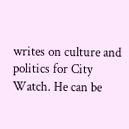writes on culture and politics for City Watch. He can be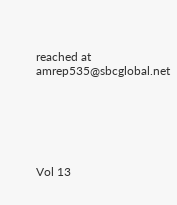reached at amrep535@sbcglobal.net






Vol 13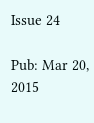Issue 24

Pub: Mar 20, 2015